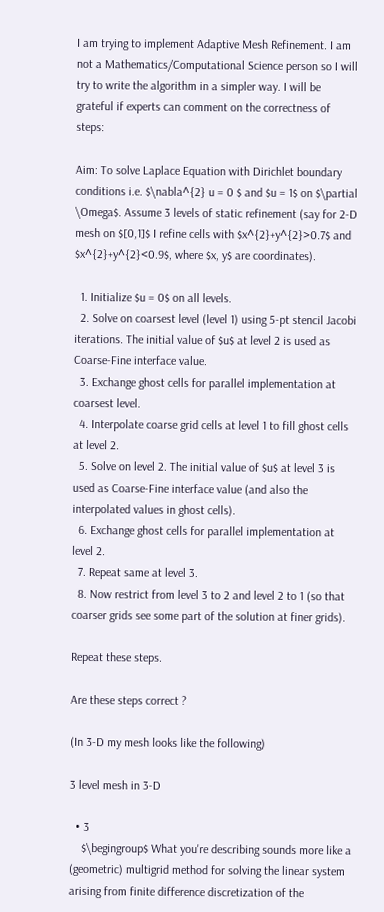I am trying to implement Adaptive Mesh Refinement. I am not a Mathematics/Computational Science person so I will try to write the algorithm in a simpler way. I will be grateful if experts can comment on the correctness of steps:

Aim: To solve Laplace Equation with Dirichlet boundary conditions i.e. $\nabla^{2} u = 0 $ and $u = 1$ on $\partial \Omega$. Assume 3 levels of static refinement (say for 2-D mesh on $[0,1]$ I refine cells with $x^{2}+y^{2}>0.7$ and $x^{2}+y^{2}<0.9$, where $x, y$ are coordinates).

  1. Initialize $u = 0$ on all levels.
  2. Solve on coarsest level (level 1) using 5-pt stencil Jacobi iterations. The initial value of $u$ at level 2 is used as Coarse-Fine interface value.
  3. Exchange ghost cells for parallel implementation at coarsest level.
  4. Interpolate coarse grid cells at level 1 to fill ghost cells at level 2.
  5. Solve on level 2. The initial value of $u$ at level 3 is used as Coarse-Fine interface value (and also the interpolated values in ghost cells).
  6. Exchange ghost cells for parallel implementation at level 2.
  7. Repeat same at level 3.
  8. Now restrict from level 3 to 2 and level 2 to 1 (so that coarser grids see some part of the solution at finer grids).

Repeat these steps.

Are these steps correct ?

(In 3-D my mesh looks like the following)

3 level mesh in 3-D

  • 3
    $\begingroup$ What you're describing sounds more like a (geometric) multigrid method for solving the linear system arising from finite difference discretization of the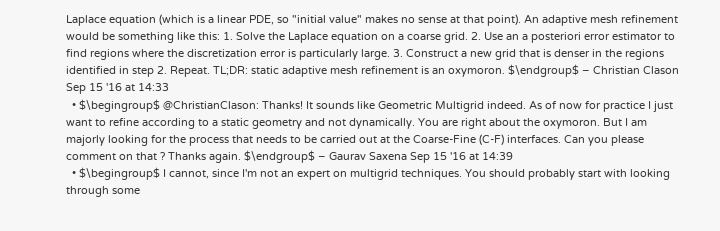Laplace equation (which is a linear PDE, so "initial value" makes no sense at that point). An adaptive mesh refinement would be something like this: 1. Solve the Laplace equation on a coarse grid. 2. Use an a posteriori error estimator to find regions where the discretization error is particularly large. 3. Construct a new grid that is denser in the regions identified in step 2. Repeat. TL;DR: static adaptive mesh refinement is an oxymoron. $\endgroup$ – Christian Clason Sep 15 '16 at 14:33
  • $\begingroup$ @ChristianClason: Thanks! It sounds like Geometric Multigrid indeed. As of now for practice I just want to refine according to a static geometry and not dynamically. You are right about the oxymoron. But I am majorly looking for the process that needs to be carried out at the Coarse-Fine (C-F) interfaces. Can you please comment on that ? Thanks again. $\endgroup$ – Gaurav Saxena Sep 15 '16 at 14:39
  • $\begingroup$ I cannot, since I'm not an expert on multigrid techniques. You should probably start with looking through some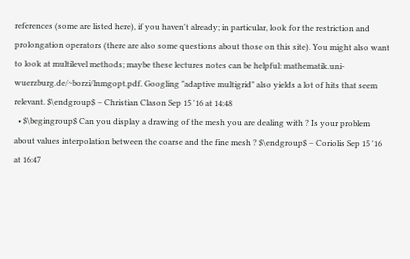references (some are listed here), if you haven't already; in particular, look for the restriction and prolongation operators (there are also some questions about those on this site). You might also want to look at multilevel methods; maybe these lectures notes can be helpful: mathematik.uni-wuerzburg.de/~borzi/lnmgopt.pdf. Googling "adaptive multigrid" also yields a lot of hits that seem relevant. $\endgroup$ – Christian Clason Sep 15 '16 at 14:48
  • $\begingroup$ Can you display a drawing of the mesh you are dealing with ? Is your problem about values interpolation between the coarse and the fine mesh ? $\endgroup$ – Coriolis Sep 15 '16 at 16:47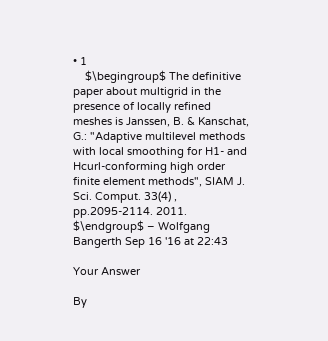• 1
    $\begingroup$ The definitive paper about multigrid in the presence of locally refined meshes is Janssen, B. & Kanschat, G.: "Adaptive multilevel methods with local smoothing for H1- and Hcurl-conforming high order finite element methods", SIAM J. Sci. Comput. 33(4) , pp.2095-2114. 2011. $\endgroup$ – Wolfgang Bangerth Sep 16 '16 at 22:43

Your Answer

By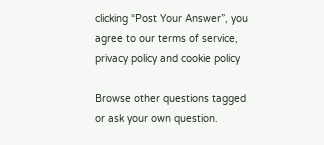clicking “Post Your Answer”, you agree to our terms of service, privacy policy and cookie policy

Browse other questions tagged or ask your own question.